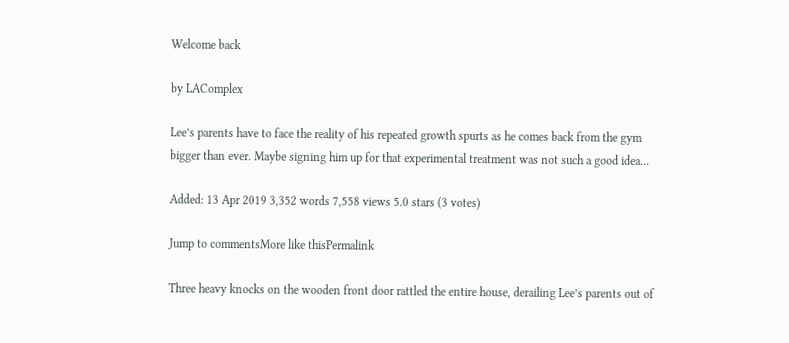Welcome back

by LAComplex

Lee’s parents have to face the reality of his repeated growth spurts as he comes back from the gym bigger than ever. Maybe signing him up for that experimental treatment was not such a good idea…

Added: 13 Apr 2019 3,352 words 7,558 views 5.0 stars (3 votes)

Jump to commentsMore like thisPermalink

Three heavy knocks on the wooden front door rattled the entire house, derailing Lee’s parents out of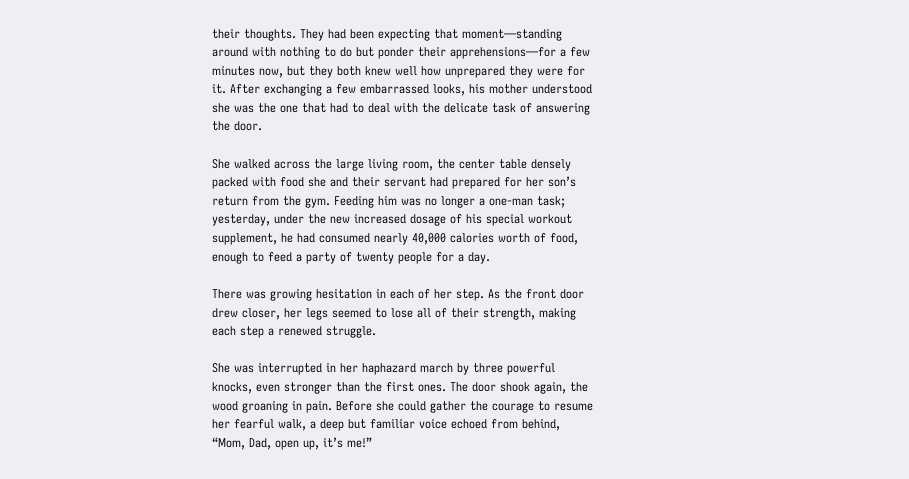their thoughts. They had been expecting that moment—standing around with nothing to do but ponder their apprehensions—for a few minutes now, but they both knew well how unprepared they were for it. After exchanging a few embarrassed looks, his mother understood she was the one that had to deal with the delicate task of answering the door.

She walked across the large living room, the center table densely packed with food she and their servant had prepared for her son’s return from the gym. Feeding him was no longer a one-man task; yesterday, under the new increased dosage of his special workout supplement, he had consumed nearly 40,000 calories worth of food, enough to feed a party of twenty people for a day.

There was growing hesitation in each of her step. As the front door drew closer, her legs seemed to lose all of their strength, making each step a renewed struggle.

She was interrupted in her haphazard march by three powerful knocks, even stronger than the first ones. The door shook again, the wood groaning in pain. Before she could gather the courage to resume her fearful walk, a deep but familiar voice echoed from behind, “Mom, Dad, open up, it’s me!”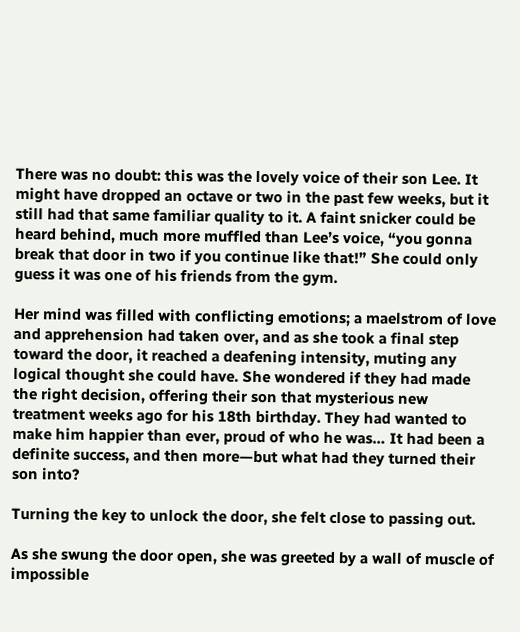There was no doubt: this was the lovely voice of their son Lee. It might have dropped an octave or two in the past few weeks, but it still had that same familiar quality to it. A faint snicker could be heard behind, much more muffled than Lee’s voice, “you gonna break that door in two if you continue like that!” She could only guess it was one of his friends from the gym.

Her mind was filled with conflicting emotions; a maelstrom of love and apprehension had taken over, and as she took a final step toward the door, it reached a deafening intensity, muting any logical thought she could have. She wondered if they had made the right decision, offering their son that mysterious new treatment weeks ago for his 18th birthday. They had wanted to make him happier than ever, proud of who he was… It had been a definite success, and then more—but what had they turned their son into?

Turning the key to unlock the door, she felt close to passing out.

As she swung the door open, she was greeted by a wall of muscle of impossible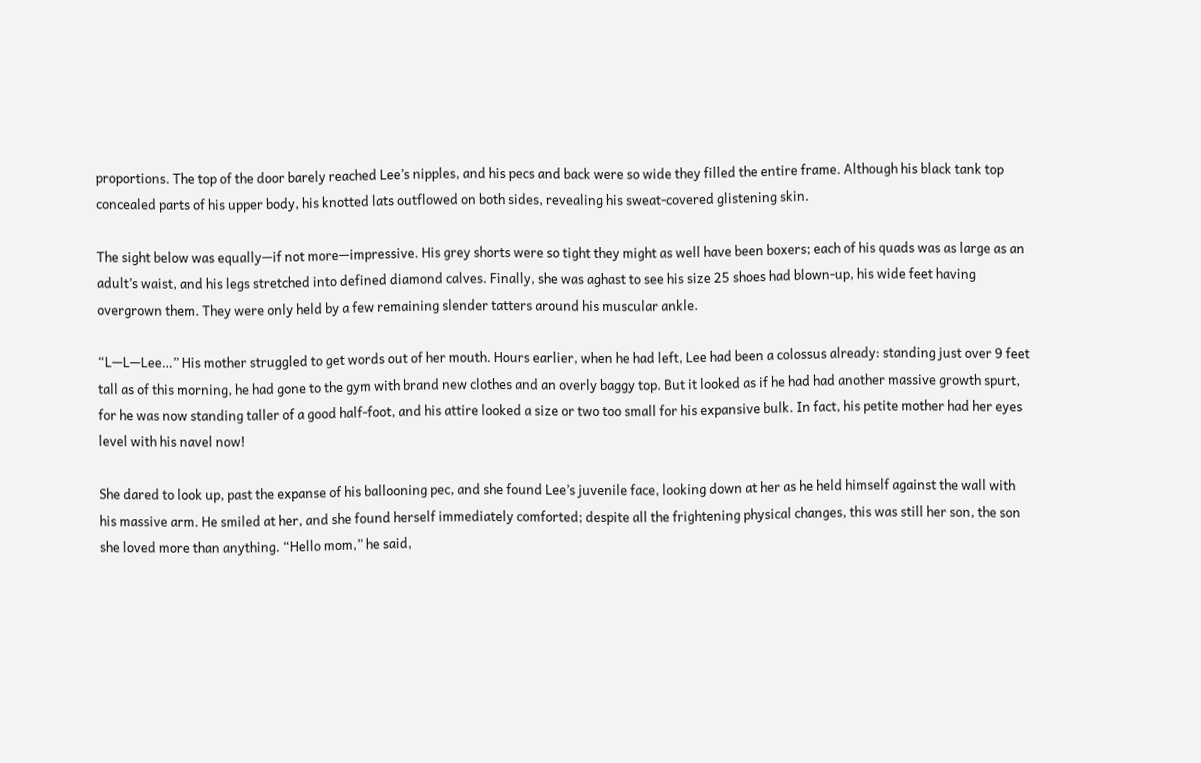proportions. The top of the door barely reached Lee’s nipples, and his pecs and back were so wide they filled the entire frame. Although his black tank top concealed parts of his upper body, his knotted lats outflowed on both sides, revealing his sweat-covered glistening skin.

The sight below was equally—if not more—impressive. His grey shorts were so tight they might as well have been boxers; each of his quads was as large as an adult’s waist, and his legs stretched into defined diamond calves. Finally, she was aghast to see his size 25 shoes had blown-up, his wide feet having overgrown them. They were only held by a few remaining slender tatters around his muscular ankle.

“L—L—Lee…” His mother struggled to get words out of her mouth. Hours earlier, when he had left, Lee had been a colossus already: standing just over 9 feet tall as of this morning, he had gone to the gym with brand new clothes and an overly baggy top. But it looked as if he had had another massive growth spurt, for he was now standing taller of a good half-foot, and his attire looked a size or two too small for his expansive bulk. In fact, his petite mother had her eyes level with his navel now!

She dared to look up, past the expanse of his ballooning pec, and she found Lee’s juvenile face, looking down at her as he held himself against the wall with his massive arm. He smiled at her, and she found herself immediately comforted; despite all the frightening physical changes, this was still her son, the son she loved more than anything. “Hello mom,” he said,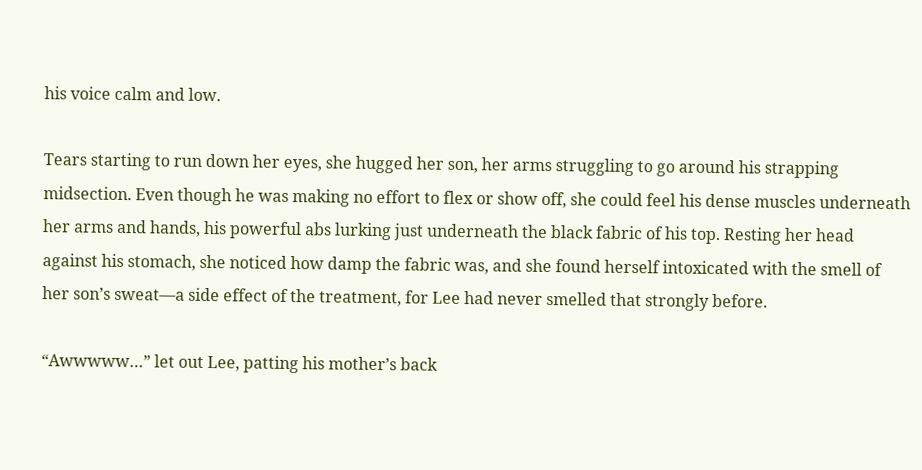his voice calm and low.

Tears starting to run down her eyes, she hugged her son, her arms struggling to go around his strapping midsection. Even though he was making no effort to flex or show off, she could feel his dense muscles underneath her arms and hands, his powerful abs lurking just underneath the black fabric of his top. Resting her head against his stomach, she noticed how damp the fabric was, and she found herself intoxicated with the smell of her son’s sweat—a side effect of the treatment, for Lee had never smelled that strongly before.

“Awwwww…” let out Lee, patting his mother’s back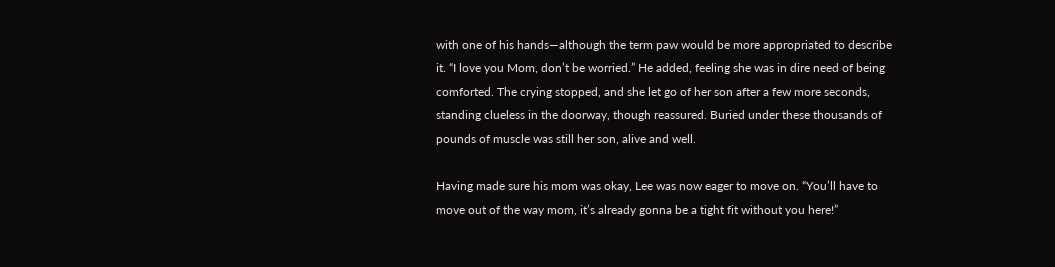with one of his hands—although the term paw would be more appropriated to describe it. “I love you Mom, don’t be worried.” He added, feeling she was in dire need of being comforted. The crying stopped, and she let go of her son after a few more seconds, standing clueless in the doorway, though reassured. Buried under these thousands of pounds of muscle was still her son, alive and well.

Having made sure his mom was okay, Lee was now eager to move on. “You’ll have to move out of the way mom, it’s already gonna be a tight fit without you here!”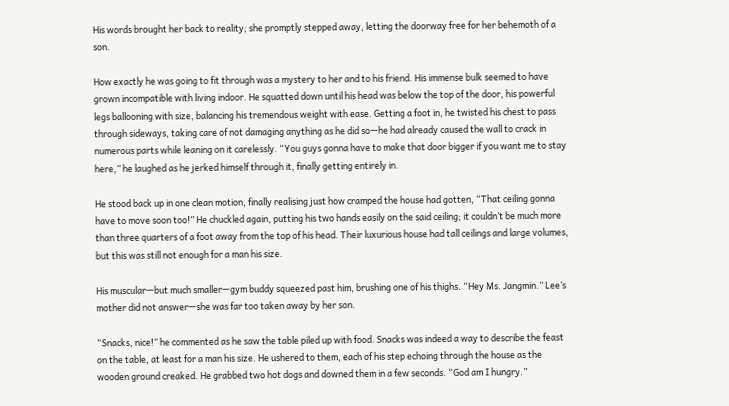His words brought her back to reality; she promptly stepped away, letting the doorway free for her behemoth of a son.

How exactly he was going to fit through was a mystery to her and to his friend. His immense bulk seemed to have grown incompatible with living indoor. He squatted down until his head was below the top of the door, his powerful legs ballooning with size, balancing his tremendous weight with ease. Getting a foot in, he twisted his chest to pass through sideways, taking care of not damaging anything as he did so—he had already caused the wall to crack in numerous parts while leaning on it carelessly. “You guys gonna have to make that door bigger if you want me to stay here,” he laughed as he jerked himself through it, finally getting entirely in.

He stood back up in one clean motion, finally realising just how cramped the house had gotten, “That ceiling gonna have to move soon too!” He chuckled again, putting his two hands easily on the said ceiling; it couldn’t be much more than three quarters of a foot away from the top of his head. Their luxurious house had tall ceilings and large volumes, but this was still not enough for a man his size.

His muscular—but much smaller—gym buddy squeezed past him, brushing one of his thighs. “Hey Ms. Jangmin.” Lee’s mother did not answer—she was far too taken away by her son.

“Snacks, nice!” he commented as he saw the table piled up with food. Snacks was indeed a way to describe the feast on the table, at least for a man his size. He ushered to them, each of his step echoing through the house as the wooden ground creaked. He grabbed two hot dogs and downed them in a few seconds. “God am I hungry.”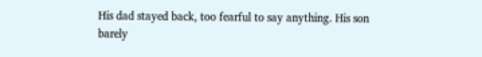His dad stayed back, too fearful to say anything. His son barely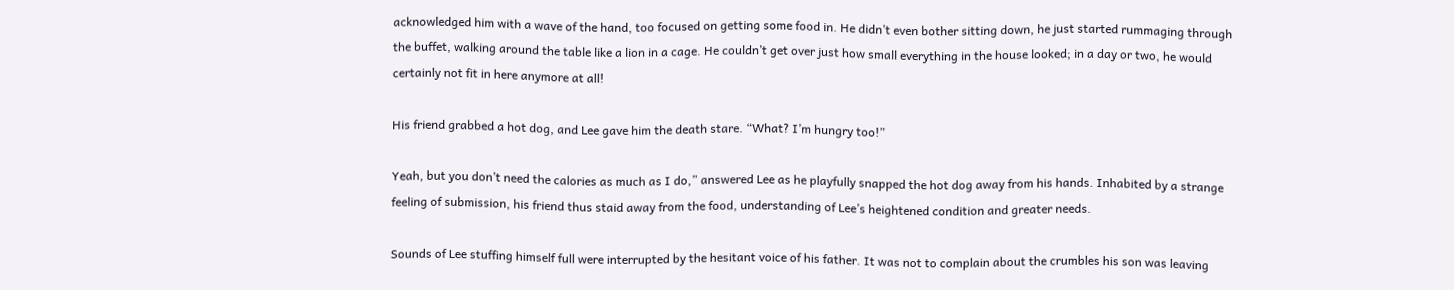acknowledged him with a wave of the hand, too focused on getting some food in. He didn’t even bother sitting down, he just started rummaging through the buffet, walking around the table like a lion in a cage. He couldn’t get over just how small everything in the house looked; in a day or two, he would certainly not fit in here anymore at all!

His friend grabbed a hot dog, and Lee gave him the death stare. “What? I’m hungry too!”

Yeah, but you don’t need the calories as much as I do,” answered Lee as he playfully snapped the hot dog away from his hands. Inhabited by a strange feeling of submission, his friend thus staid away from the food, understanding of Lee’s heightened condition and greater needs.

Sounds of Lee stuffing himself full were interrupted by the hesitant voice of his father. It was not to complain about the crumbles his son was leaving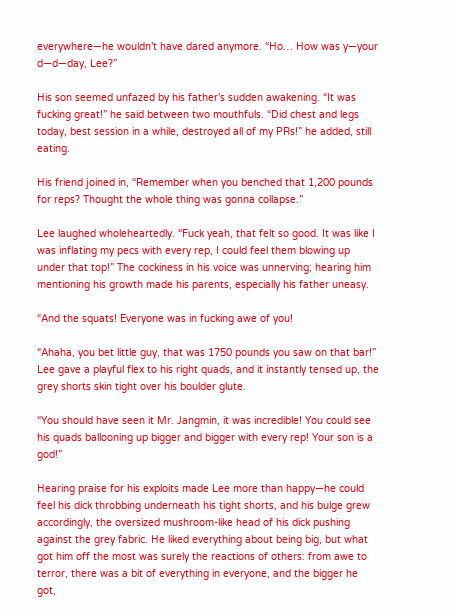everywhere—he wouldn’t have dared anymore. “Ho… How was y—your d—d—day, Lee?”

His son seemed unfazed by his father’s sudden awakening. “It was fucking great!” he said between two mouthfuls. “Did chest and legs today, best session in a while, destroyed all of my PRs!” he added, still eating.

His friend joined in, “Remember when you benched that 1,200 pounds for reps? Thought the whole thing was gonna collapse.”

Lee laughed wholeheartedly. “Fuck yeah, that felt so good. It was like I was inflating my pecs with every rep, I could feel them blowing up under that top!” The cockiness in his voice was unnerving; hearing him mentioning his growth made his parents, especially his father uneasy.

“And the squats! Everyone was in fucking awe of you!

“Ahaha, you bet little guy, that was 1750 pounds you saw on that bar!” Lee gave a playful flex to his right quads, and it instantly tensed up, the grey shorts skin tight over his boulder glute.

“You should have seen it Mr. Jangmin, it was incredible! You could see his quads ballooning up bigger and bigger with every rep! Your son is a god!”

Hearing praise for his exploits made Lee more than happy—he could feel his dick throbbing underneath his tight shorts, and his bulge grew accordingly, the oversized mushroom-like head of his dick pushing against the grey fabric. He liked everything about being big, but what got him off the most was surely the reactions of others: from awe to terror, there was a bit of everything in everyone, and the bigger he got,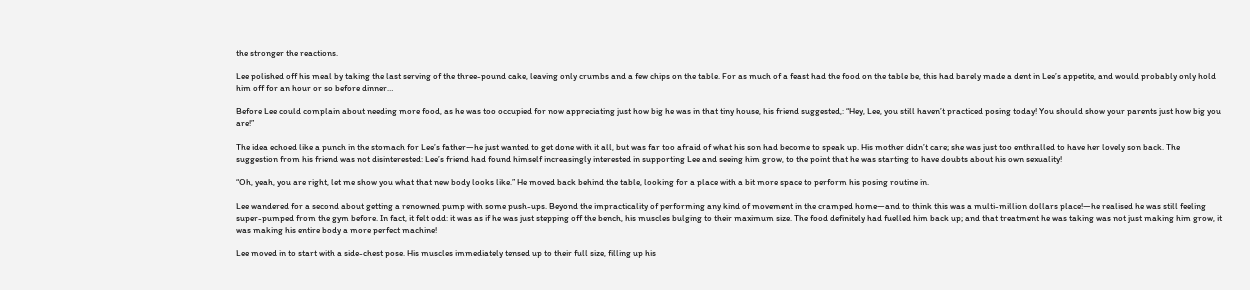the stronger the reactions.

Lee polished off his meal by taking the last serving of the three-pound cake, leaving only crumbs and a few chips on the table. For as much of a feast had the food on the table be, this had barely made a dent in Lee’s appetite, and would probably only hold him off for an hour or so before dinner…

Before Lee could complain about needing more food, as he was too occupied for now appreciating just how big he was in that tiny house, his friend suggested,: “Hey, Lee, you still haven’t practiced posing today! You should show your parents just how big you are!”

The idea echoed like a punch in the stomach for Lee’s father—he just wanted to get done with it all, but was far too afraid of what his son had become to speak up. His mother didn’t care; she was just too enthralled to have her lovely son back. The suggestion from his friend was not disinterested: Lee’s friend had found himself increasingly interested in supporting Lee and seeing him grow, to the point that he was starting to have doubts about his own sexuality!

“Oh, yeah, you are right, let me show you what that new body looks like.” He moved back behind the table, looking for a place with a bit more space to perform his posing routine in.

Lee wandered for a second about getting a renowned pump with some push-ups. Beyond the impracticality of performing any kind of movement in the cramped home—and to think this was a multi-million dollars place!—he realised he was still feeling super-pumped from the gym before. In fact, it felt odd: it was as if he was just stepping off the bench, his muscles bulging to their maximum size. The food definitely had fuelled him back up; and that treatment he was taking was not just making him grow, it was making his entire body a more perfect machine!

Lee moved in to start with a side-chest pose. His muscles immediately tensed up to their full size, filling up his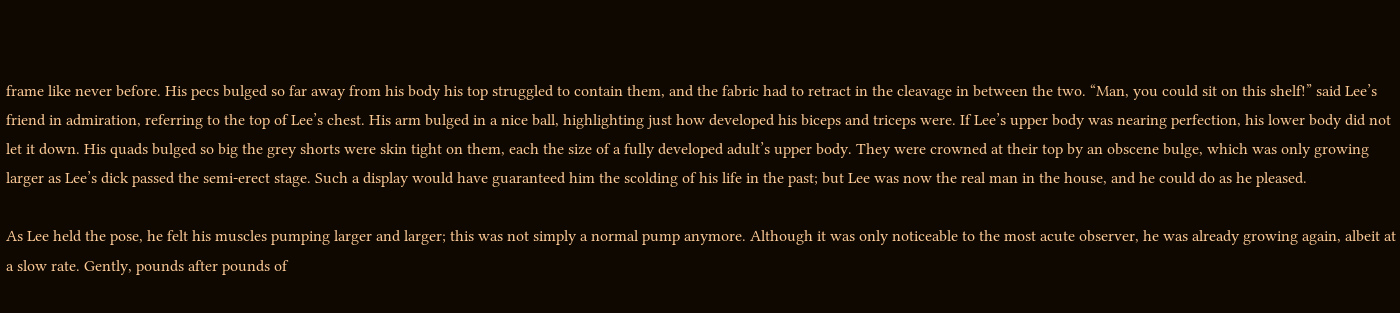frame like never before. His pecs bulged so far away from his body his top struggled to contain them, and the fabric had to retract in the cleavage in between the two. “Man, you could sit on this shelf!” said Lee’s friend in admiration, referring to the top of Lee’s chest. His arm bulged in a nice ball, highlighting just how developed his biceps and triceps were. If Lee’s upper body was nearing perfection, his lower body did not let it down. His quads bulged so big the grey shorts were skin tight on them, each the size of a fully developed adult’s upper body. They were crowned at their top by an obscene bulge, which was only growing larger as Lee’s dick passed the semi-erect stage. Such a display would have guaranteed him the scolding of his life in the past; but Lee was now the real man in the house, and he could do as he pleased.

As Lee held the pose, he felt his muscles pumping larger and larger; this was not simply a normal pump anymore. Although it was only noticeable to the most acute observer, he was already growing again, albeit at a slow rate. Gently, pounds after pounds of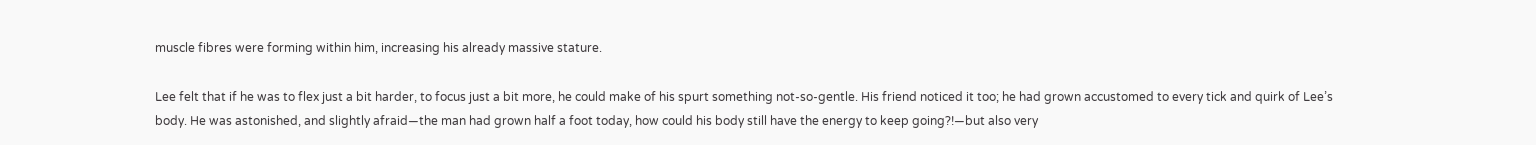muscle fibres were forming within him, increasing his already massive stature.

Lee felt that if he was to flex just a bit harder, to focus just a bit more, he could make of his spurt something not-so-gentle. His friend noticed it too; he had grown accustomed to every tick and quirk of Lee’s body. He was astonished, and slightly afraid—the man had grown half a foot today, how could his body still have the energy to keep going?!—but also very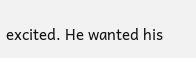excited. He wanted his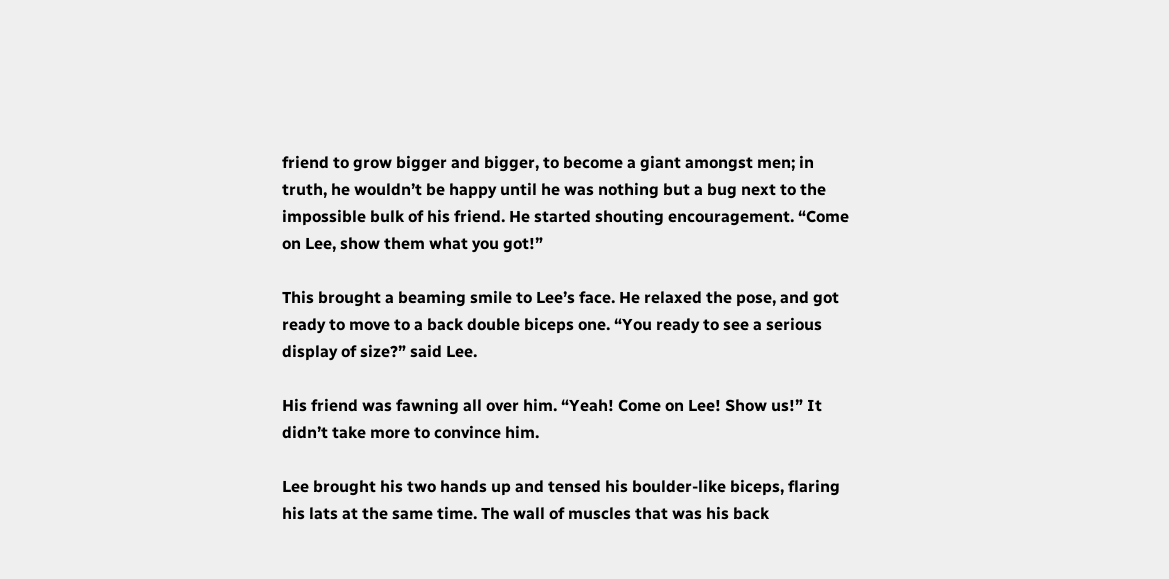friend to grow bigger and bigger, to become a giant amongst men; in truth, he wouldn’t be happy until he was nothing but a bug next to the impossible bulk of his friend. He started shouting encouragement. “Come on Lee, show them what you got!”

This brought a beaming smile to Lee’s face. He relaxed the pose, and got ready to move to a back double biceps one. “You ready to see a serious display of size?” said Lee.

His friend was fawning all over him. “Yeah! Come on Lee! Show us!” It didn’t take more to convince him.

Lee brought his two hands up and tensed his boulder-like biceps, flaring his lats at the same time. The wall of muscles that was his back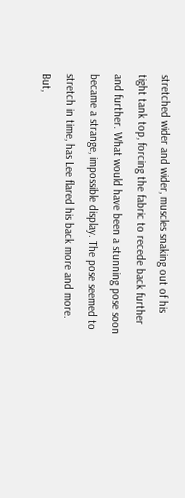stretched wider and wider, muscles snaking out of his tight tank top, forcing the fabric to recede back further and further. What would have been a stunning pose soon became a strange, impossible display. The pose seemed to stretch in time, has Lee flared his back more and more. But,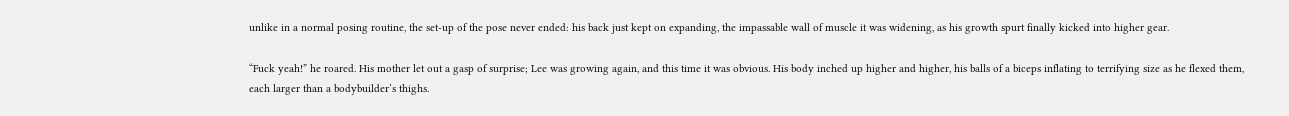unlike in a normal posing routine, the set-up of the pose never ended: his back just kept on expanding, the impassable wall of muscle it was widening, as his growth spurt finally kicked into higher gear.

“Fuck yeah!” he roared. His mother let out a gasp of surprise; Lee was growing again, and this time it was obvious. His body inched up higher and higher, his balls of a biceps inflating to terrifying size as he flexed them, each larger than a bodybuilder’s thighs.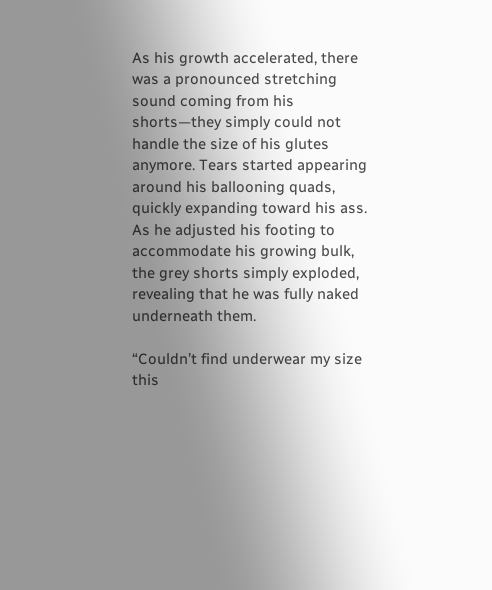As his growth accelerated, there was a pronounced stretching sound coming from his shorts—they simply could not handle the size of his glutes anymore. Tears started appearing around his ballooning quads, quickly expanding toward his ass. As he adjusted his footing to accommodate his growing bulk, the grey shorts simply exploded, revealing that he was fully naked underneath them.

“Couldn’t find underwear my size this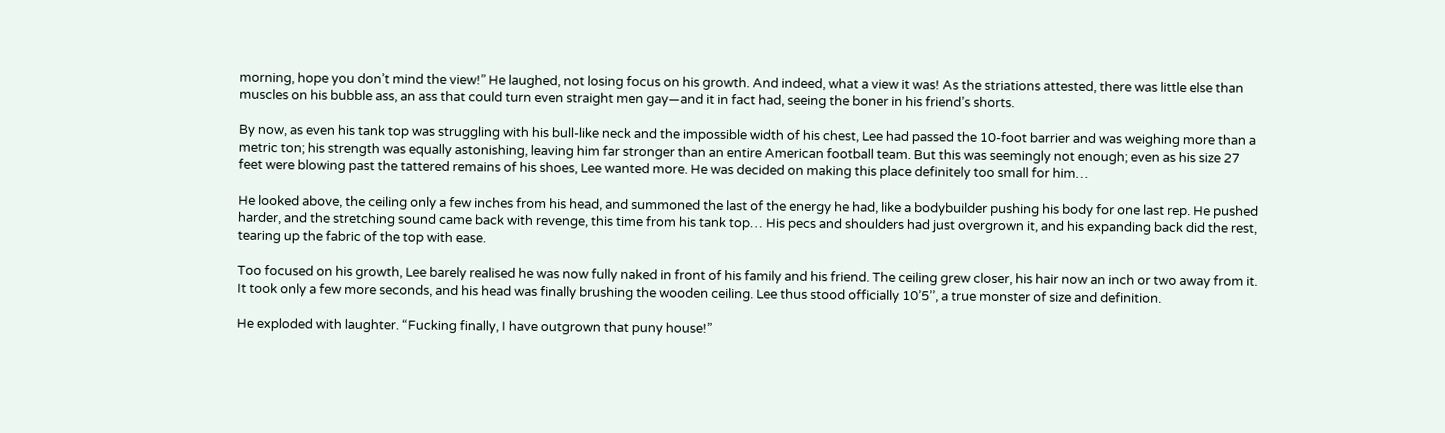morning, hope you don’t mind the view!” He laughed, not losing focus on his growth. And indeed, what a view it was! As the striations attested, there was little else than muscles on his bubble ass, an ass that could turn even straight men gay—and it in fact had, seeing the boner in his friend’s shorts.

By now, as even his tank top was struggling with his bull-like neck and the impossible width of his chest, Lee had passed the 10-foot barrier and was weighing more than a metric ton; his strength was equally astonishing, leaving him far stronger than an entire American football team. But this was seemingly not enough; even as his size 27 feet were blowing past the tattered remains of his shoes, Lee wanted more. He was decided on making this place definitely too small for him…

He looked above, the ceiling only a few inches from his head, and summoned the last of the energy he had, like a bodybuilder pushing his body for one last rep. He pushed harder, and the stretching sound came back with revenge, this time from his tank top… His pecs and shoulders had just overgrown it, and his expanding back did the rest, tearing up the fabric of the top with ease.

Too focused on his growth, Lee barely realised he was now fully naked in front of his family and his friend. The ceiling grew closer, his hair now an inch or two away from it. It took only a few more seconds, and his head was finally brushing the wooden ceiling. Lee thus stood officially 10’5’’, a true monster of size and definition.

He exploded with laughter. “Fucking finally, I have outgrown that puny house!”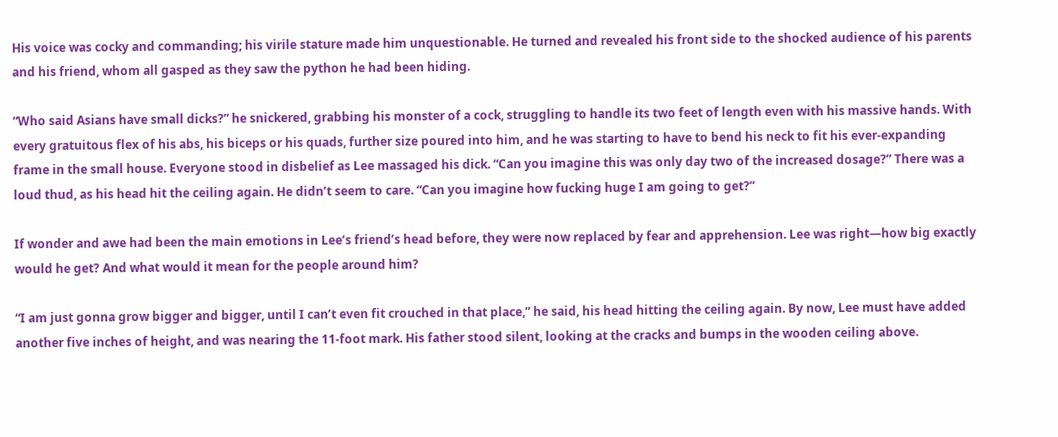His voice was cocky and commanding; his virile stature made him unquestionable. He turned and revealed his front side to the shocked audience of his parents and his friend, whom all gasped as they saw the python he had been hiding.

“Who said Asians have small dicks?” he snickered, grabbing his monster of a cock, struggling to handle its two feet of length even with his massive hands. With every gratuitous flex of his abs, his biceps or his quads, further size poured into him, and he was starting to have to bend his neck to fit his ever-expanding frame in the small house. Everyone stood in disbelief as Lee massaged his dick. “Can you imagine this was only day two of the increased dosage?” There was a loud thud, as his head hit the ceiling again. He didn’t seem to care. “Can you imagine how fucking huge I am going to get?”

If wonder and awe had been the main emotions in Lee’s friend’s head before, they were now replaced by fear and apprehension. Lee was right—how big exactly would he get? And what would it mean for the people around him?

“I am just gonna grow bigger and bigger, until I can’t even fit crouched in that place,” he said, his head hitting the ceiling again. By now, Lee must have added another five inches of height, and was nearing the 11-foot mark. His father stood silent, looking at the cracks and bumps in the wooden ceiling above.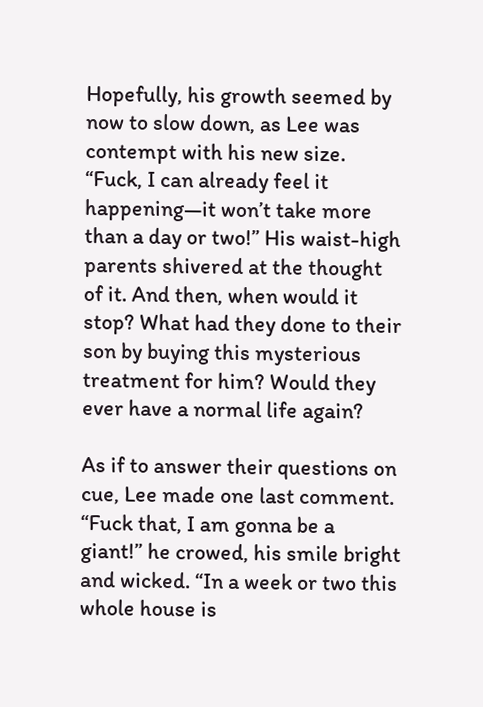Hopefully, his growth seemed by now to slow down, as Lee was contempt with his new size. “Fuck, I can already feel it happening—it won’t take more than a day or two!” His waist-high parents shivered at the thought of it. And then, when would it stop? What had they done to their son by buying this mysterious treatment for him? Would they ever have a normal life again?

As if to answer their questions on cue, Lee made one last comment. “Fuck that, I am gonna be a giant!” he crowed, his smile bright and wicked. “In a week or two this whole house is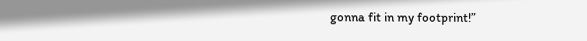gonna fit in my footprint!”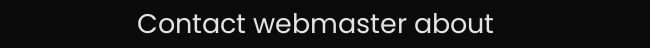Contact webmaster about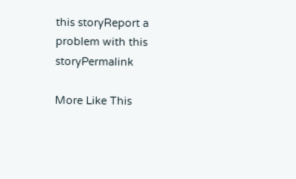this storyReport a problem with this storyPermalink

More Like This